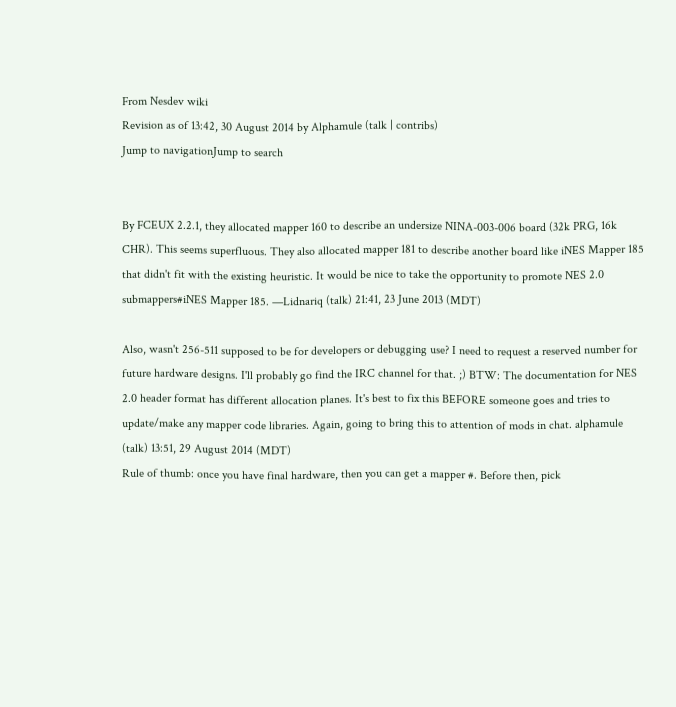From Nesdev wiki
Revision as of 13:42, 30 August 2014 by Alphamule (talk | contribs)
Jump to navigationJump to search


By FCEUX 2.2.1, they allocated mapper 160 to describe an undersize NINA-003-006 board (32k PRG, 16k CHR). This seems superfluous. They also allocated mapper 181 to describe another board like iNES Mapper 185 that didn't fit with the existing heuristic. It would be nice to take the opportunity to promote NES 2.0 submappers#iNES Mapper 185. —Lidnariq (talk) 21:41, 23 June 2013 (MDT)

Also, wasn't 256-511 supposed to be for developers or debugging use? I need to request a reserved number for future hardware designs. I'll probably go find the IRC channel for that. ;) BTW: The documentation for NES 2.0 header format has different allocation planes. It's best to fix this BEFORE someone goes and tries to update/make any mapper code libraries. Again, going to bring this to attention of mods in chat. alphamule (talk) 13:51, 29 August 2014 (MDT)
Rule of thumb: once you have final hardware, then you can get a mapper #. Before then, pick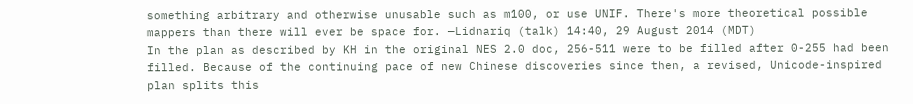something arbitrary and otherwise unusable such as m100, or use UNIF. There's more theoretical possible mappers than there will ever be space for. —Lidnariq (talk) 14:40, 29 August 2014 (MDT)
In the plan as described by KH in the original NES 2.0 doc, 256-511 were to be filled after 0-255 had been filled. Because of the continuing pace of new Chinese discoveries since then, a revised, Unicode-inspired plan splits this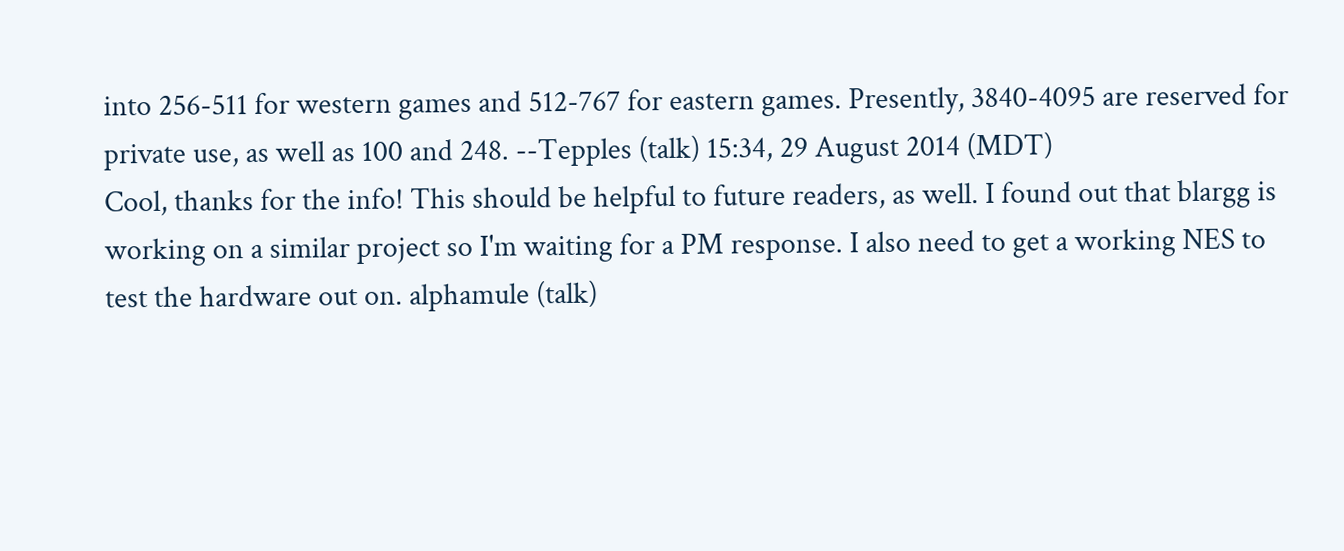into 256-511 for western games and 512-767 for eastern games. Presently, 3840-4095 are reserved for private use, as well as 100 and 248. --Tepples (talk) 15:34, 29 August 2014 (MDT)
Cool, thanks for the info! This should be helpful to future readers, as well. I found out that blargg is working on a similar project so I'm waiting for a PM response. I also need to get a working NES to test the hardware out on. alphamule (talk)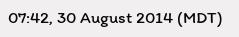07:42, 30 August 2014 (MDT)